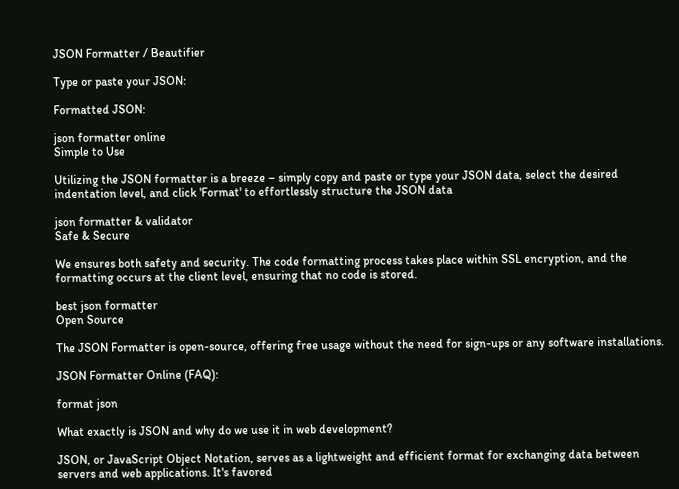JSON Formatter / Beautifier

Type or paste your JSON:

Formatted JSON:

json formatter online
Simple to Use

Utilizing the JSON formatter is a breeze – simply copy and paste or type your JSON data, select the desired indentation level, and click 'Format' to effortlessly structure the JSON data

json formatter & validator
Safe & Secure

We ensures both safety and security. The code formatting process takes place within SSL encryption, and the formatting occurs at the client level, ensuring that no code is stored.

best json formatter
Open Source

The JSON Formatter is open-source, offering free usage without the need for sign-ups or any software installations.

JSON Formatter Online (FAQ):

format json

What exactly is JSON and why do we use it in web development?

JSON, or JavaScript Object Notation, serves as a lightweight and efficient format for exchanging data between servers and web applications. It's favored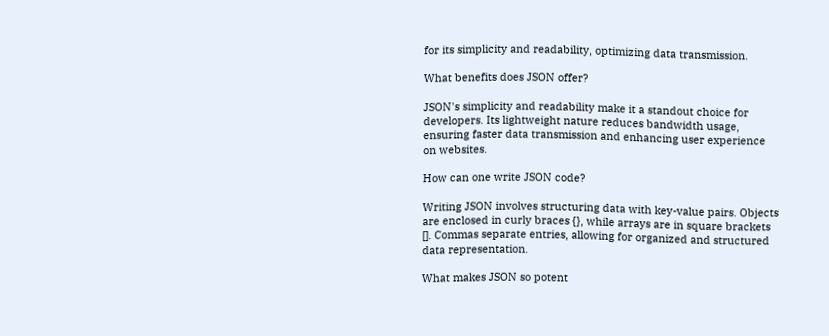for its simplicity and readability, optimizing data transmission.

What benefits does JSON offer?

JSON's simplicity and readability make it a standout choice for developers. Its lightweight nature reduces bandwidth usage, ensuring faster data transmission and enhancing user experience on websites.

How can one write JSON code?

Writing JSON involves structuring data with key-value pairs. Objects are enclosed in curly braces {}, while arrays are in square brackets []. Commas separate entries, allowing for organized and structured data representation.

What makes JSON so potent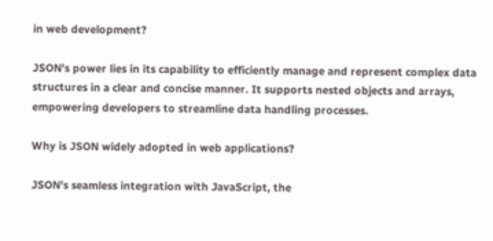in web development?

JSON's power lies in its capability to efficiently manage and represent complex data structures in a clear and concise manner. It supports nested objects and arrays, empowering developers to streamline data handling processes.

Why is JSON widely adopted in web applications?

JSON's seamless integration with JavaScript, the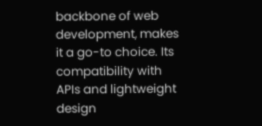backbone of web development, makes it a go-to choice. Its compatibility with APIs and lightweight design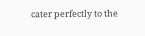cater perfectly to the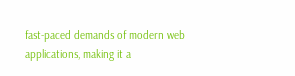fast-paced demands of modern web applications, making it a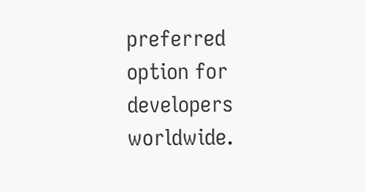preferred option for developers worldwide.